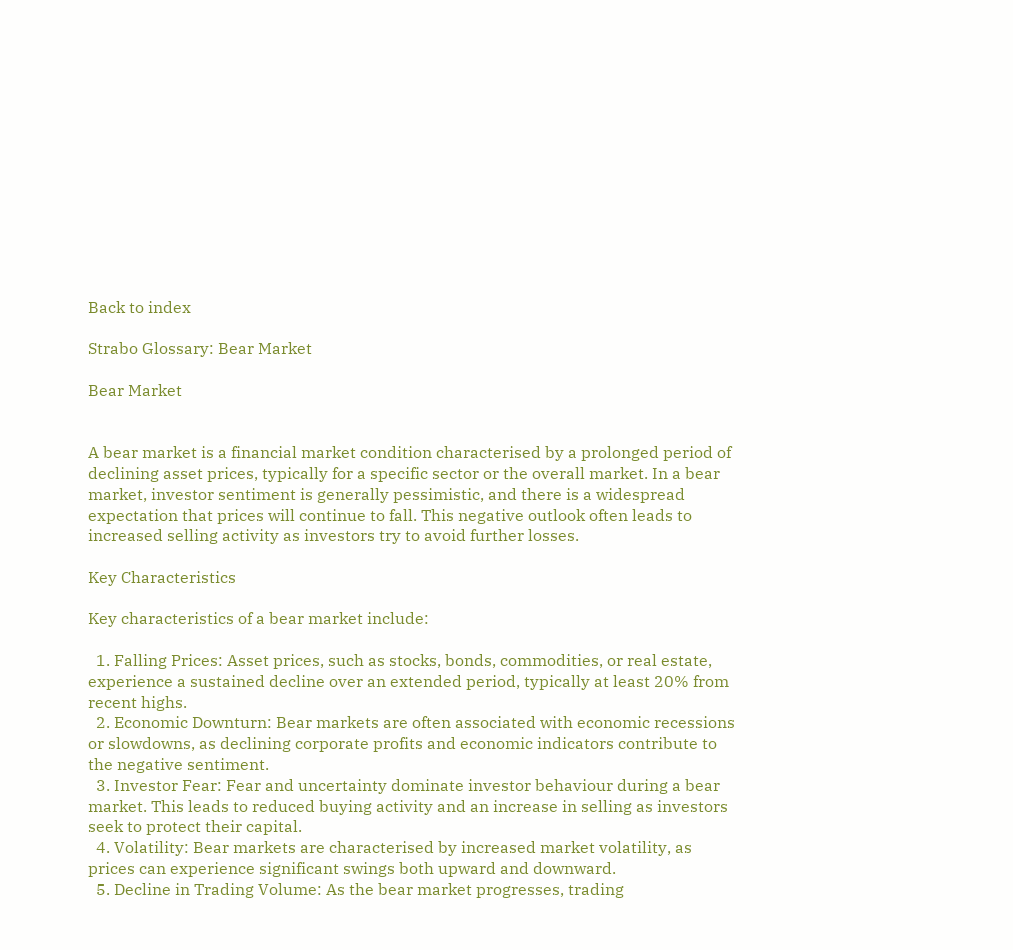Back to index

Strabo Glossary: Bear Market

Bear Market


A bear market is a financial market condition characterised by a prolonged period of declining asset prices, typically for a specific sector or the overall market. In a bear market, investor sentiment is generally pessimistic, and there is a widespread expectation that prices will continue to fall. This negative outlook often leads to increased selling activity as investors try to avoid further losses.

Key Characteristics

Key characteristics of a bear market include:

  1. Falling Prices: Asset prices, such as stocks, bonds, commodities, or real estate, experience a sustained decline over an extended period, typically at least 20% from recent highs.
  2. Economic Downturn: Bear markets are often associated with economic recessions or slowdowns, as declining corporate profits and economic indicators contribute to the negative sentiment.
  3. Investor Fear: Fear and uncertainty dominate investor behaviour during a bear market. This leads to reduced buying activity and an increase in selling as investors seek to protect their capital.
  4. Volatility: Bear markets are characterised by increased market volatility, as prices can experience significant swings both upward and downward.
  5. Decline in Trading Volume: As the bear market progresses, trading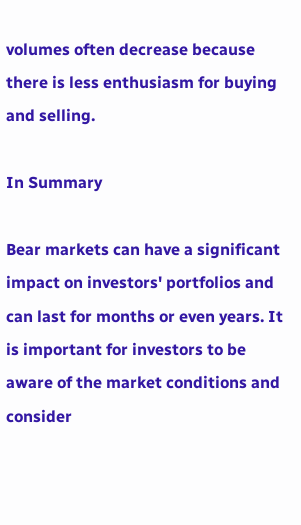volumes often decrease because there is less enthusiasm for buying and selling.

In Summary

Bear markets can have a significant impact on investors' portfolios and can last for months or even years. It is important for investors to be aware of the market conditions and consider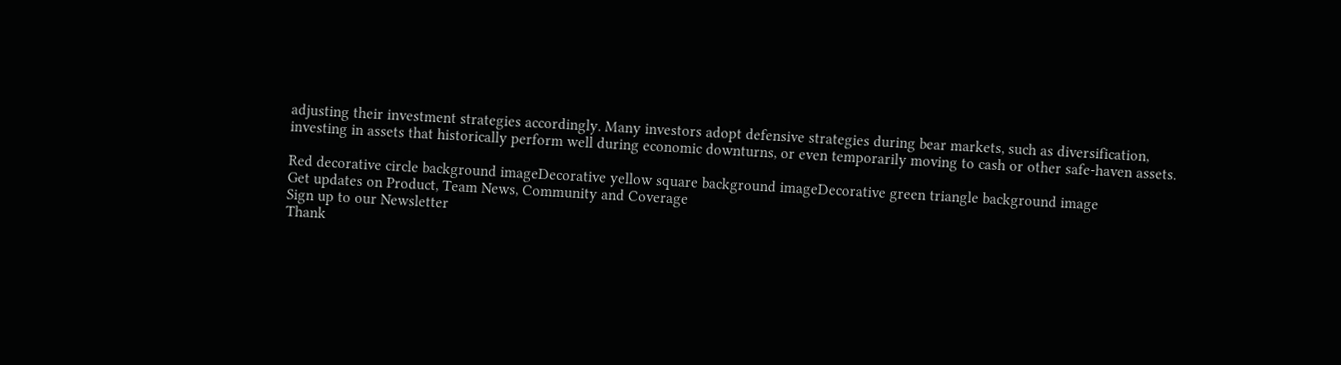adjusting their investment strategies accordingly. Many investors adopt defensive strategies during bear markets, such as diversification, investing in assets that historically perform well during economic downturns, or even temporarily moving to cash or other safe-haven assets.

Red decorative circle background imageDecorative yellow square background imageDecorative green triangle background image
Get updates on Product, Team News, Community and Coverage
Sign up to our Newsletter
Thank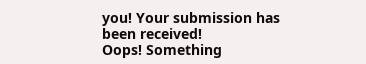you! Your submission has been received!
Oops! Something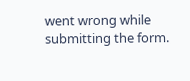went wrong while submitting the form.